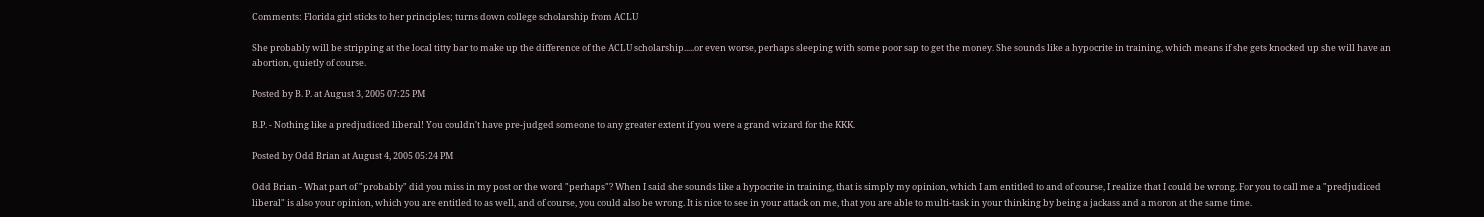Comments: Florida girl sticks to her principles; turns down college scholarship from ACLU

She probably will be stripping at the local titty bar to make up the difference of the ACLU scholarship.....or even worse, perhaps sleeping with some poor sap to get the money. She sounds like a hypocrite in training, which means if she gets knocked up she will have an abortion, quietly of course.

Posted by B. P. at August 3, 2005 07:25 PM

B.P. - Nothing like a predjudiced liberal! You couldn't have pre-judged someone to any greater extent if you were a grand wizard for the KKK.

Posted by Odd Brian at August 4, 2005 05:24 PM

Odd Brian - What part of "probably" did you miss in my post or the word "perhaps"? When I said she sounds like a hypocrite in training, that is simply my opinion, which I am entitled to and of course, I realize that I could be wrong. For you to call me a "predjudiced liberal" is also your opinion, which you are entitled to as well, and of course, you could also be wrong. It is nice to see in your attack on me, that you are able to multi-task in your thinking by being a jackass and a moron at the same time.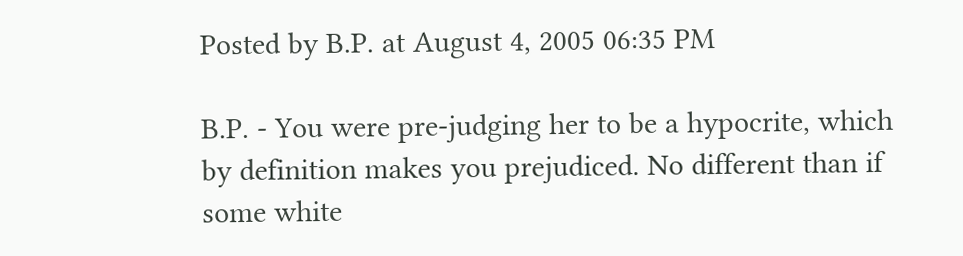Posted by B.P. at August 4, 2005 06:35 PM

B.P. - You were pre-judging her to be a hypocrite, which by definition makes you prejudiced. No different than if some white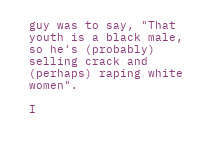guy was to say, "That youth is a black male, so he's (probably) selling crack and (perhaps) raping white women".

I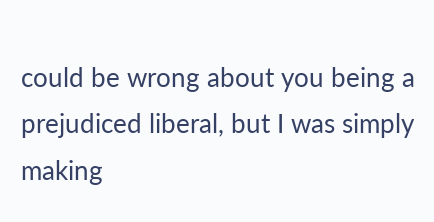could be wrong about you being a prejudiced liberal, but I was simply making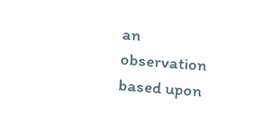an observation based upon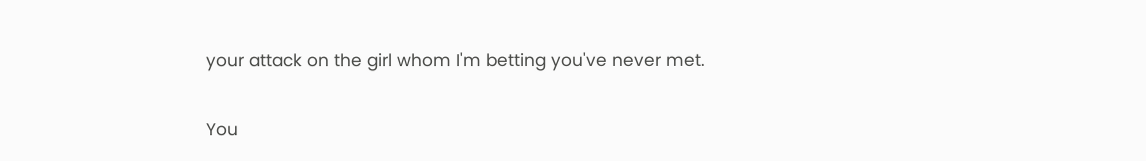your attack on the girl whom I'm betting you've never met.

You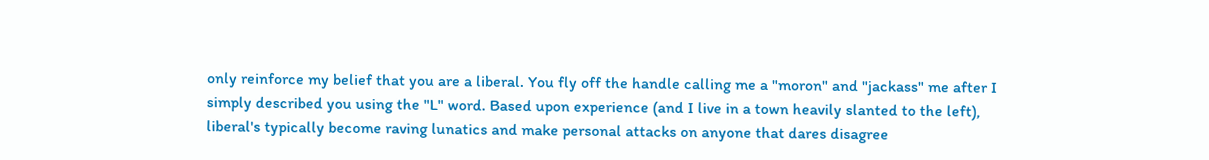only reinforce my belief that you are a liberal. You fly off the handle calling me a "moron" and "jackass" me after I simply described you using the "L" word. Based upon experience (and I live in a town heavily slanted to the left), liberal's typically become raving lunatics and make personal attacks on anyone that dares disagree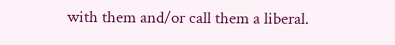with them and/or call them a liberal.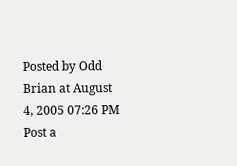Posted by Odd Brian at August 4, 2005 07:26 PM
Post a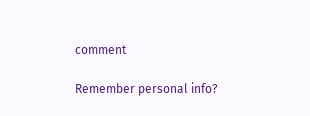comment

Remember personal info?